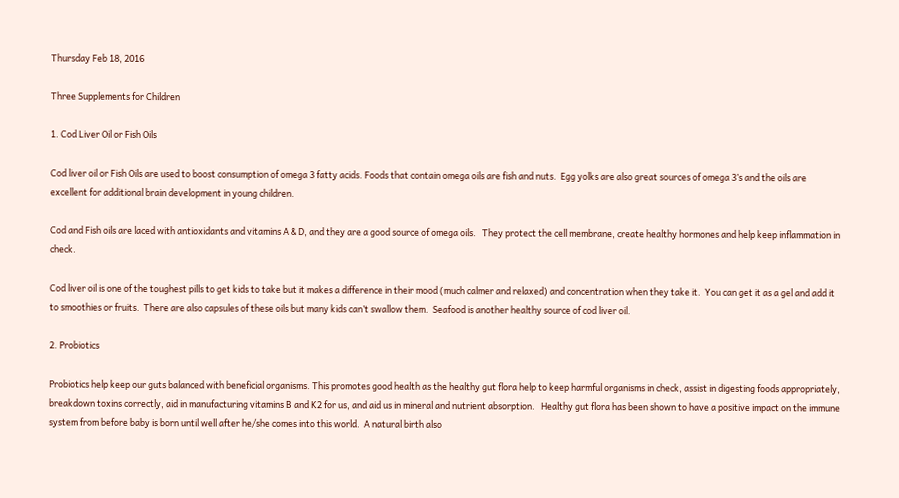Thursday Feb 18, 2016

Three Supplements for Children

1. Cod Liver Oil or Fish Oils

Cod liver oil or Fish Oils are used to boost consumption of omega 3 fatty acids. Foods that contain omega oils are fish and nuts.  Egg yolks are also great sources of omega 3’s and the oils are excellent for additional brain development in young children.

Cod and Fish oils are laced with antioxidants and vitamins A & D, and they are a good source of omega oils.   They protect the cell membrane, create healthy hormones and help keep inflammation in check.

Cod liver oil is one of the toughest pills to get kids to take but it makes a difference in their mood (much calmer and relaxed) and concentration when they take it.  You can get it as a gel and add it to smoothies or fruits.  There are also capsules of these oils but many kids can’t swallow them.  Seafood is another healthy source of cod liver oil.

2. Probiotics

Probiotics help keep our guts balanced with beneficial organisms. This promotes good health as the healthy gut flora help to keep harmful organisms in check, assist in digesting foods appropriately, breakdown toxins correctly, aid in manufacturing vitamins B and K2 for us, and aid us in mineral and nutrient absorption.   Healthy gut flora has been shown to have a positive impact on the immune system from before baby is born until well after he/she comes into this world.  A natural birth also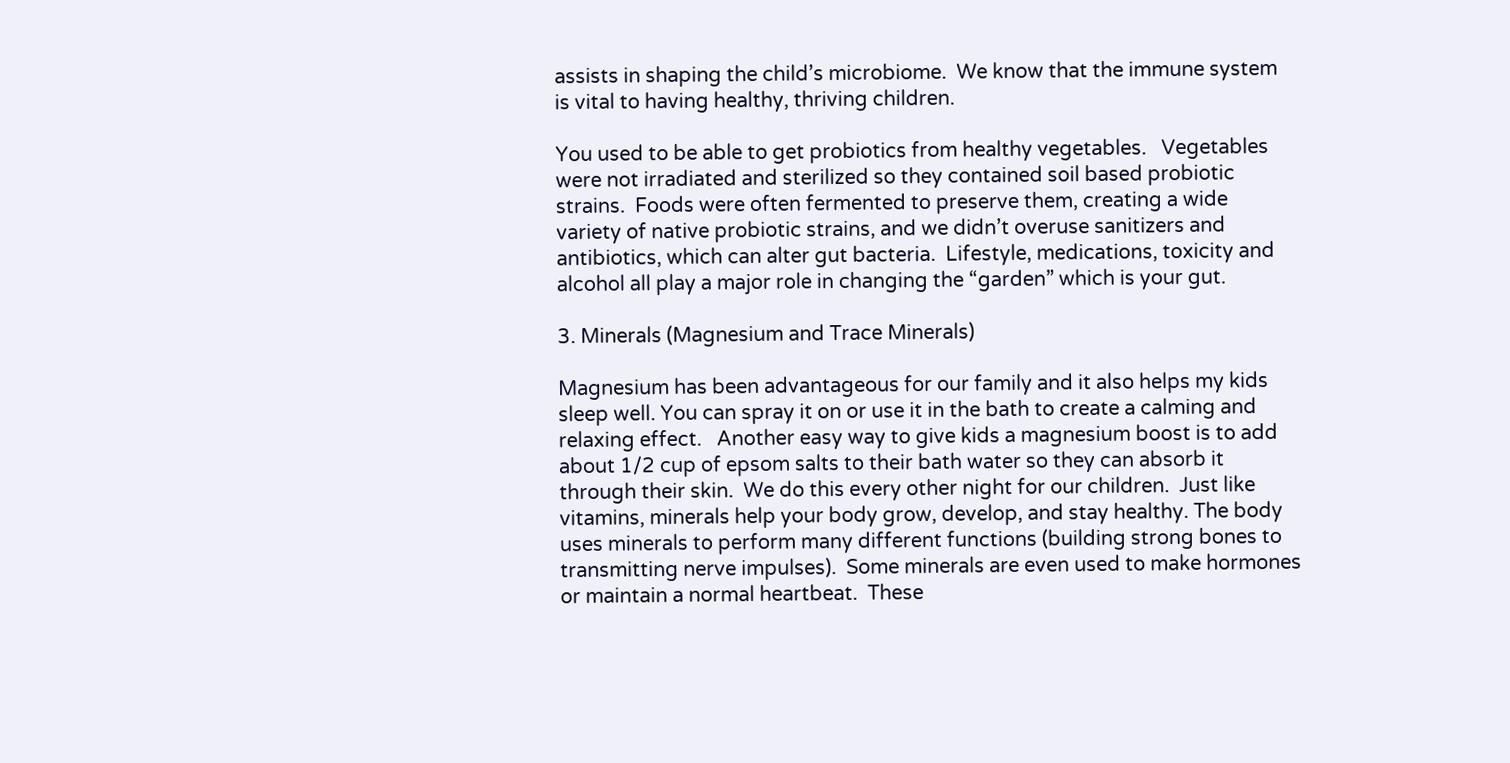assists in shaping the child’s microbiome.  We know that the immune system is vital to having healthy, thriving children.

You used to be able to get probiotics from healthy vegetables.   Vegetables were not irradiated and sterilized so they contained soil based probiotic strains.  Foods were often fermented to preserve them, creating a wide variety of native probiotic strains, and we didn’t overuse sanitizers and antibiotics, which can alter gut bacteria.  Lifestyle, medications, toxicity and alcohol all play a major role in changing the “garden” which is your gut.

3. Minerals (Magnesium and Trace Minerals)

Magnesium has been advantageous for our family and it also helps my kids sleep well. You can spray it on or use it in the bath to create a calming and relaxing effect.   Another easy way to give kids a magnesium boost is to add about 1/2 cup of epsom salts to their bath water so they can absorb it through their skin.  We do this every other night for our children.  Just like vitamins, minerals help your body grow, develop, and stay healthy. The body uses minerals to perform many different functions (building strong bones to transmitting nerve impulses).  Some minerals are even used to make hormones or maintain a normal heartbeat.  These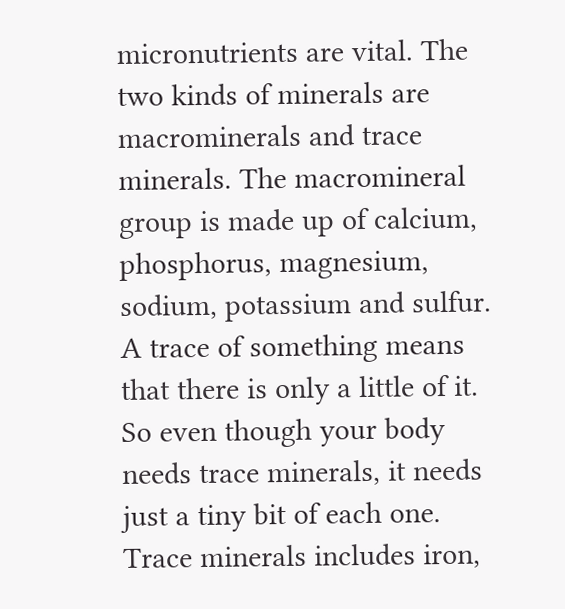micronutrients are vital. The two kinds of minerals are macrominerals and trace minerals. The macromineral group is made up of calcium, phosphorus, magnesium, sodium, potassium and sulfur.  A trace of something means that there is only a little of it.  So even though your body needs trace minerals, it needs just a tiny bit of each one.  Trace minerals includes iron,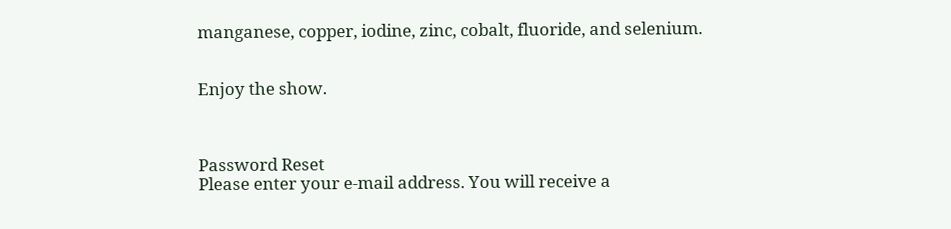manganese, copper, iodine, zinc, cobalt, fluoride, and selenium.


Enjoy the show.



Password Reset
Please enter your e-mail address. You will receive a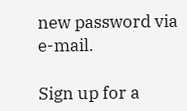new password via e-mail.

Sign up for a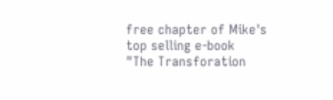free chapter of Mike's top selling e-book
"The Transforation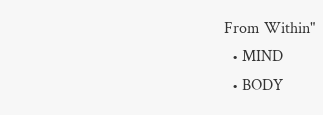From Within"
  • MIND
  • BODY